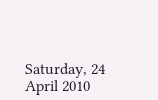Saturday, 24 April 2010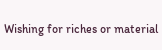Wishing for riches or material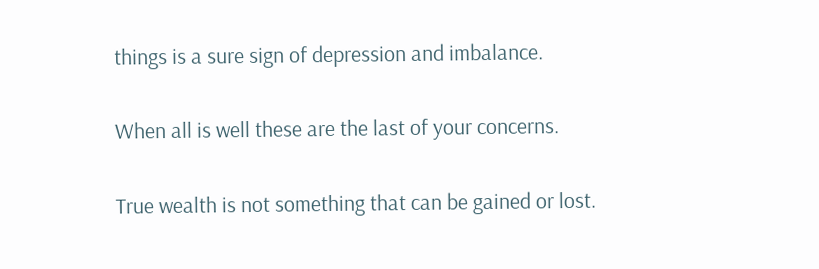things is a sure sign of depression and imbalance.

When all is well these are the last of your concerns.

True wealth is not something that can be gained or lost.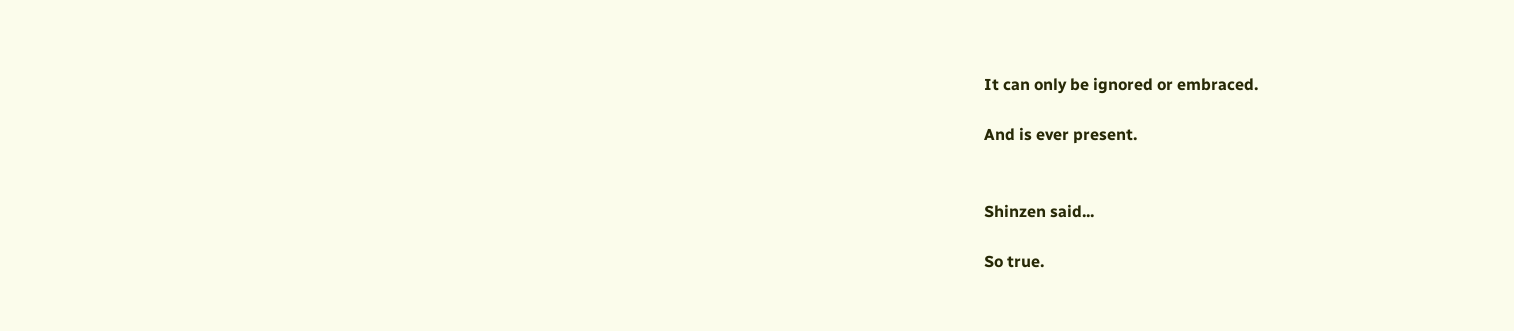It can only be ignored or embraced.

And is ever present.


Shinzen said...

So true.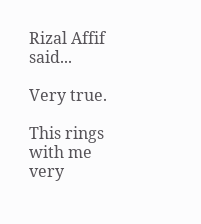Rizal Affif said...

Very true.

This rings with me very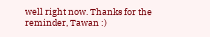well right now. Thanks for the reminder, Tawan :)